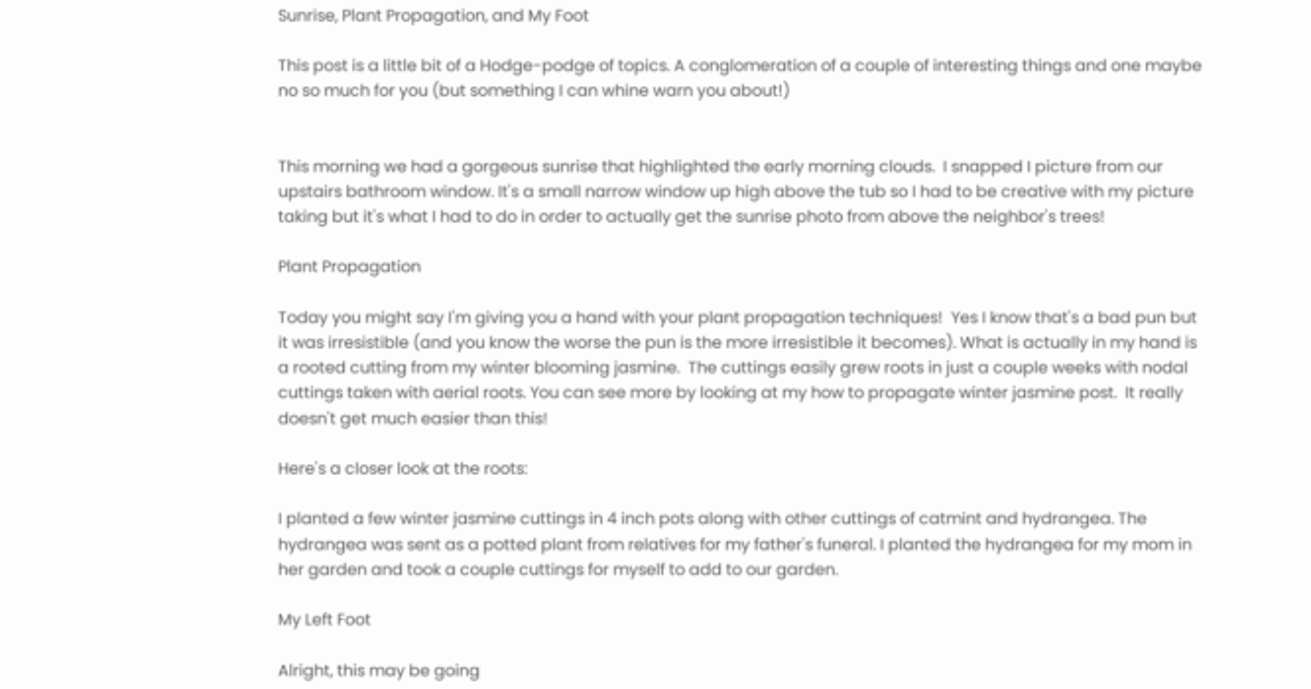Sunrise, Plant Propagation, and My Foot

This post is a little bit of a Hodge-podge of topics. A conglomeration of a couple of interesting things and one maybe no so much for you (but something I can whine warn you about!)


This morning we had a gorgeous sunrise that highlighted the early morning clouds.  I snapped I picture from our upstairs bathroom window. It's a small narrow window up high above the tub so I had to be creative with my picture taking but it's what I had to do in order to actually get the sunrise photo from above the neighbor's trees!

Plant Propagation

Today you might say I'm giving you a hand with your plant propagation techniques!  Yes I know that's a bad pun but it was irresistible (and you know the worse the pun is the more irresistible it becomes). What is actually in my hand is a rooted cutting from my winter blooming jasmine.  The cuttings easily grew roots in just a couple weeks with nodal cuttings taken with aerial roots. You can see more by looking at my how to propagate winter jasmine post.  It really doesn't get much easier than this!

Here's a closer look at the roots:

I planted a few winter jasmine cuttings in 4 inch pots along with other cuttings of catmint and hydrangea. The hydrangea was sent as a potted plant from relatives for my father's funeral. I planted the hydrangea for my mom in her garden and took a couple cuttings for myself to add to our garden.

My Left Foot

Alright, this may be going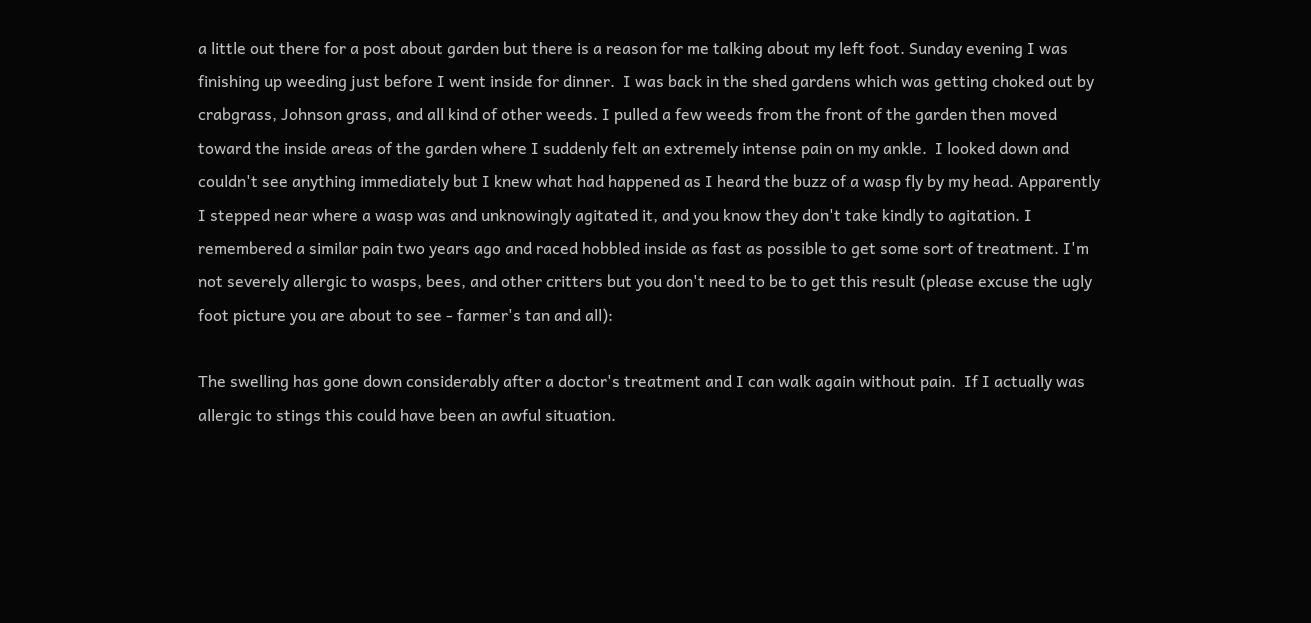a little out there for a post about garden but there is a reason for me talking about my left foot. Sunday evening I was finishing up weeding just before I went inside for dinner.  I was back in the shed gardens which was getting choked out by crabgrass, Johnson grass, and all kind of other weeds. I pulled a few weeds from the front of the garden then moved toward the inside areas of the garden where I suddenly felt an extremely intense pain on my ankle.  I looked down and couldn't see anything immediately but I knew what had happened as I heard the buzz of a wasp fly by my head. Apparently I stepped near where a wasp was and unknowingly agitated it, and you know they don't take kindly to agitation. I remembered a similar pain two years ago and raced hobbled inside as fast as possible to get some sort of treatment. I'm not severely allergic to wasps, bees, and other critters but you don't need to be to get this result (please excuse the ugly foot picture you are about to see - farmer's tan and all):

The swelling has gone down considerably after a doctor's treatment and I can walk again without pain.  If I actually was allergic to stings this could have been an awful situation.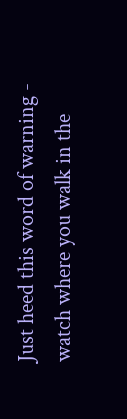Just heed this word of warning - watch where you walk in the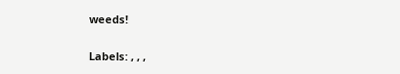weeds!

Labels: , , ,